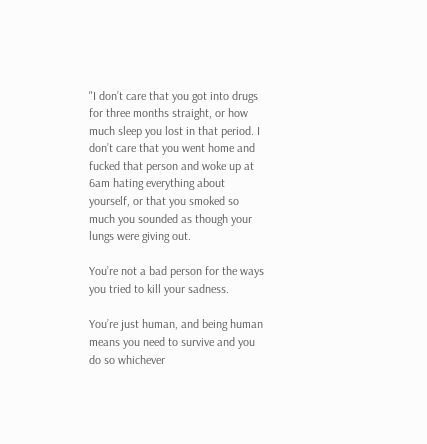"I don’t care that you got into drugs for three months straight, or how much sleep you lost in that period. I don’t care that you went home and fucked that person and woke up at 6am hating everything about yourself, or that you smoked so much you sounded as though your lungs were giving out.

You’re not a bad person for the ways you tried to kill your sadness.

You’re just human, and being human means you need to survive and you do so whichever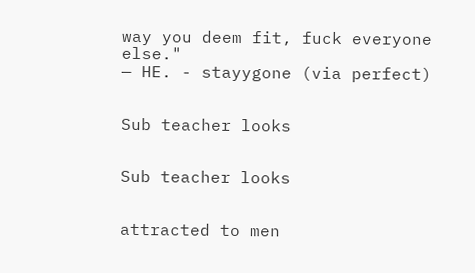way you deem fit, fuck everyone else."
— HE. - stayygone (via perfect)


Sub teacher looks


Sub teacher looks


attracted to men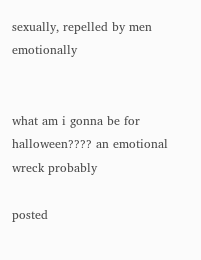sexually, repelled by men emotionally


what am i gonna be for halloween???? an emotional wreck probably

posted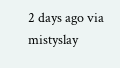2 days ago via mistyslay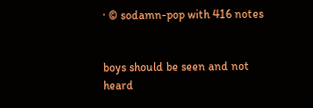· © sodamn-pop with 416 notes


boys should be seen and not heard